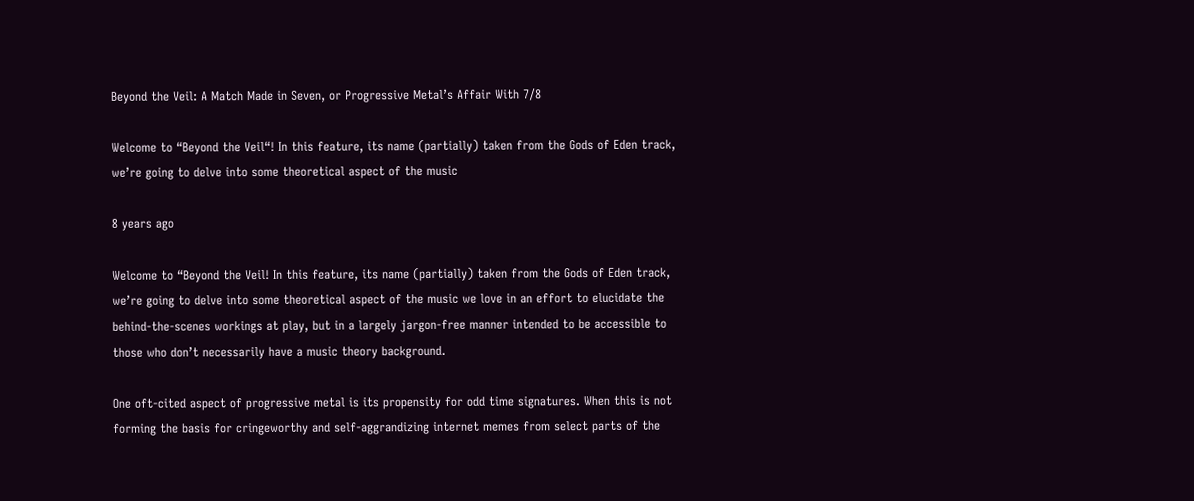Beyond the Veil: A Match Made in Seven, or Progressive Metal’s Affair With 7/8

Welcome to “Beyond the Veil“! In this feature, its name (partially) taken from the Gods of Eden track, we’re going to delve into some theoretical aspect of the music

8 years ago

Welcome to “Beyond the Veil! In this feature, its name (partially) taken from the Gods of Eden track, we’re going to delve into some theoretical aspect of the music we love in an effort to elucidate the behind-the-scenes workings at play, but in a largely jargon-free manner intended to be accessible to those who don’t necessarily have a music theory background.

One oft-cited aspect of progressive metal is its propensity for odd time signatures. When this is not forming the basis for cringeworthy and self-aggrandizing internet memes from select parts of the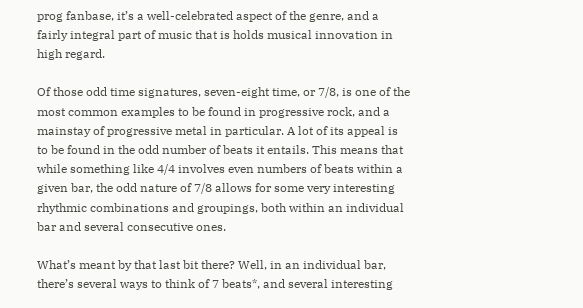prog fanbase, it’s a well-celebrated aspect of the genre, and a fairly integral part of music that is holds musical innovation in high regard.

Of those odd time signatures, seven-eight time, or 7/8, is one of the most common examples to be found in progressive rock, and a mainstay of progressive metal in particular. A lot of its appeal is to be found in the odd number of beats it entails. This means that while something like 4/4 involves even numbers of beats within a given bar, the odd nature of 7/8 allows for some very interesting rhythmic combinations and groupings, both within an individual bar and several consecutive ones.

What’s meant by that last bit there? Well, in an individual bar, there’s several ways to think of 7 beats*, and several interesting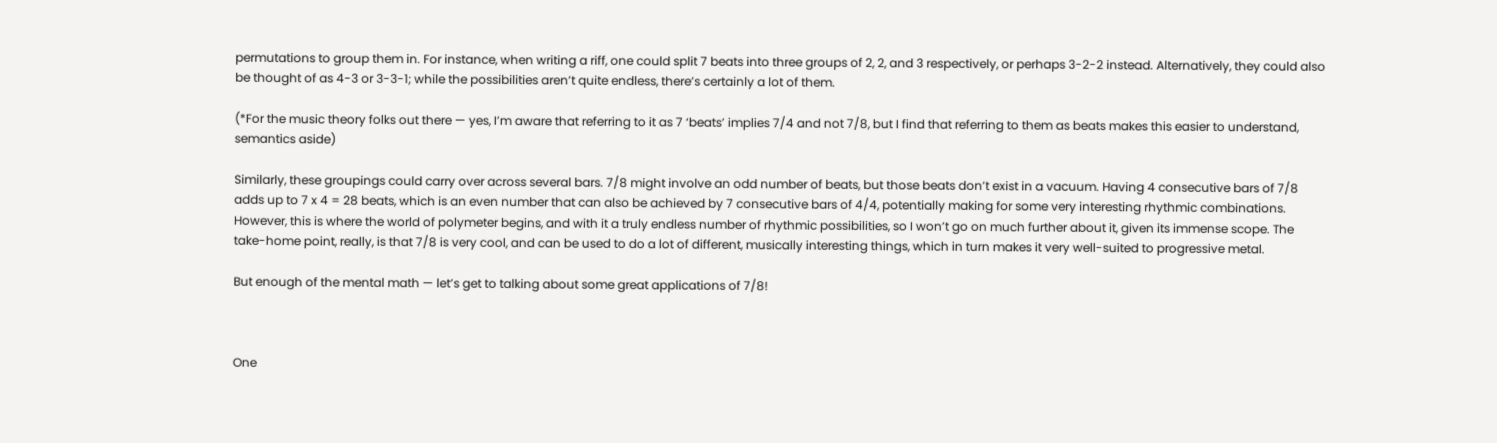permutations to group them in. For instance, when writing a riff, one could split 7 beats into three groups of 2, 2, and 3 respectively, or perhaps 3-2-2 instead. Alternatively, they could also be thought of as 4-3 or 3-3-1; while the possibilities aren’t quite endless, there’s certainly a lot of them.

(*For the music theory folks out there — yes, I’m aware that referring to it as 7 ‘beats’ implies 7/4 and not 7/8, but I find that referring to them as beats makes this easier to understand, semantics aside)

Similarly, these groupings could carry over across several bars. 7/8 might involve an odd number of beats, but those beats don’t exist in a vacuum. Having 4 consecutive bars of 7/8 adds up to 7 x 4 = 28 beats, which is an even number that can also be achieved by 7 consecutive bars of 4/4, potentially making for some very interesting rhythmic combinations. However, this is where the world of polymeter begins, and with it a truly endless number of rhythmic possibilities, so I won’t go on much further about it, given its immense scope. The take-home point, really, is that 7/8 is very cool, and can be used to do a lot of different, musically interesting things, which in turn makes it very well-suited to progressive metal.

But enough of the mental math — let’s get to talking about some great applications of 7/8!



One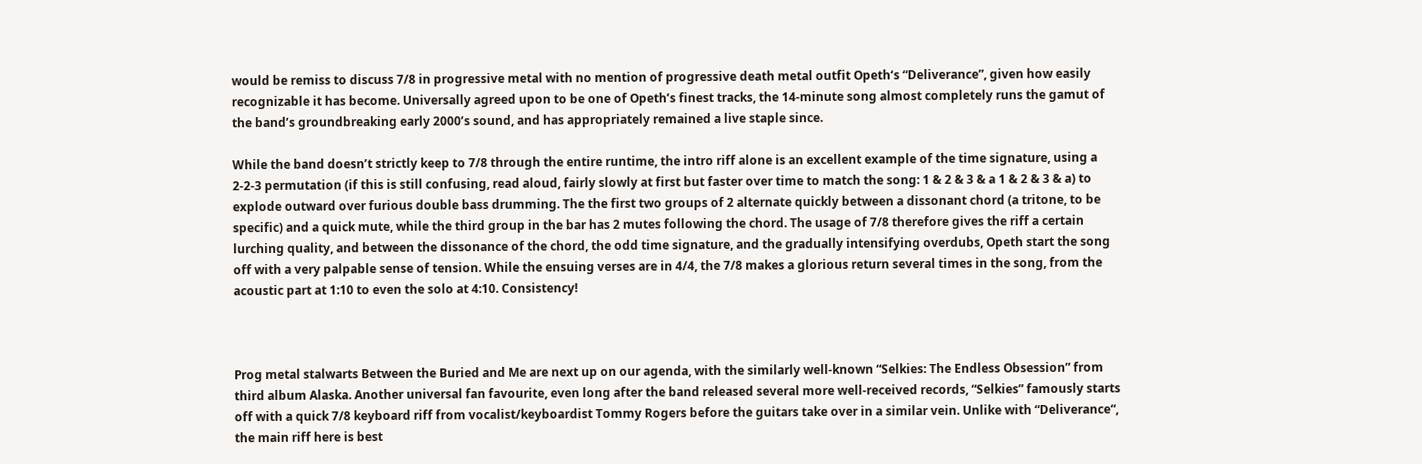would be remiss to discuss 7/8 in progressive metal with no mention of progressive death metal outfit Opeth‘s “Deliverance”, given how easily recognizable it has become. Universally agreed upon to be one of Opeth’s finest tracks, the 14-minute song almost completely runs the gamut of the band’s groundbreaking early 2000’s sound, and has appropriately remained a live staple since.

While the band doesn’t strictly keep to 7/8 through the entire runtime, the intro riff alone is an excellent example of the time signature, using a 2-2-3 permutation (if this is still confusing, read aloud, fairly slowly at first but faster over time to match the song: 1 & 2 & 3 & a 1 & 2 & 3 & a) to explode outward over furious double bass drumming. The the first two groups of 2 alternate quickly between a dissonant chord (a tritone, to be specific) and a quick mute, while the third group in the bar has 2 mutes following the chord. The usage of 7/8 therefore gives the riff a certain lurching quality, and between the dissonance of the chord, the odd time signature, and the gradually intensifying overdubs, Opeth start the song off with a very palpable sense of tension. While the ensuing verses are in 4/4, the 7/8 makes a glorious return several times in the song, from the acoustic part at 1:10 to even the solo at 4:10. Consistency!



Prog metal stalwarts Between the Buried and Me are next up on our agenda, with the similarly well-known “Selkies: The Endless Obsession” from third album Alaska. Another universal fan favourite, even long after the band released several more well-received records, “Selkies” famously starts off with a quick 7/8 keyboard riff from vocalist/keyboardist Tommy Rogers before the guitars take over in a similar vein. Unlike with “Deliverance“, the main riff here is best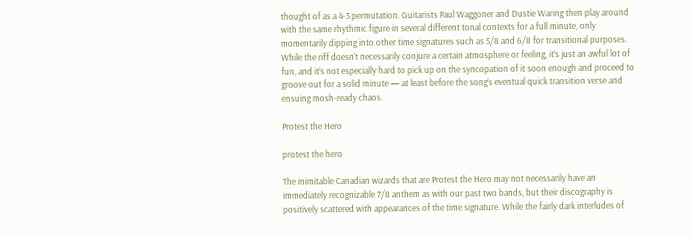thought of as a 4-3 permutation. Guitarists Paul Waggoner and Dustie Waring then play around with the same rhythmic figure in several different tonal contexts for a full minute, only momentarily dipping into other time signatures such as 5/8 and 6/8 for transitional purposes. While the riff doesn’t necessarily conjure a certain atmosphere or feeling, it’s just an awful lot of fun, and it’s not especially hard to pick up on the syncopation of it soon enough and proceed to groove out for a solid minute — at least before the song’s eventual quick transition verse and ensuing mosh-ready chaos.

Protest the Hero

protest the hero

The inimitable Canadian wizards that are Protest the Hero may not necessarily have an immediately recognizable 7/8 anthem as with our past two bands, but their discography is positively scattered with appearances of the time signature. While the fairly dark interludes of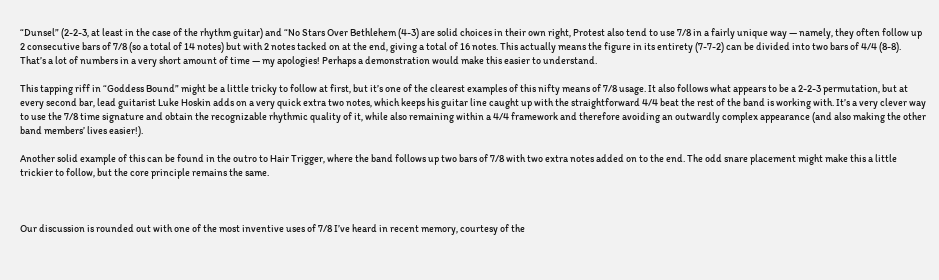“Dunsel” (2-2-3, at least in the case of the rhythm guitar) and “No Stars Over Bethlehem (4-3) are solid choices in their own right, Protest also tend to use 7/8 in a fairly unique way — namely, they often follow up 2 consecutive bars of 7/8 (so a total of 14 notes) but with 2 notes tacked on at the end, giving a total of 16 notes. This actually means the figure in its entirety (7-7-2) can be divided into two bars of 4/4 (8-8). That’s a lot of numbers in a very short amount of time — my apologies! Perhaps a demonstration would make this easier to understand.

This tapping riff in “Goddess Bound” might be a little tricky to follow at first, but it’s one of the clearest examples of this nifty means of 7/8 usage. It also follows what appears to be a 2-2-3 permutation, but at every second bar, lead guitarist Luke Hoskin adds on a very quick extra two notes, which keeps his guitar line caught up with the straightforward 4/4 beat the rest of the band is working with. It’s a very clever way to use the 7/8 time signature and obtain the recognizable rhythmic quality of it, while also remaining within a 4/4 framework and therefore avoiding an outwardly complex appearance (and also making the other band members’ lives easier!).

Another solid example of this can be found in the outro to Hair Trigger, where the band follows up two bars of 7/8 with two extra notes added on to the end. The odd snare placement might make this a little trickier to follow, but the core principle remains the same.



Our discussion is rounded out with one of the most inventive uses of 7/8 I’ve heard in recent memory, courtesy of the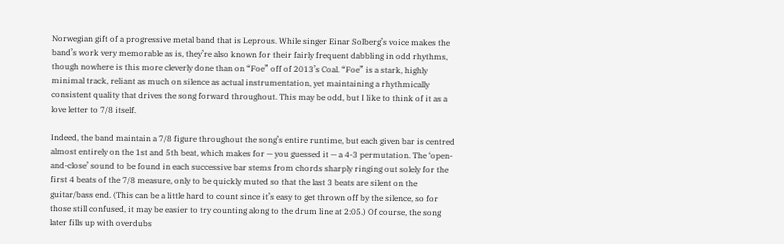Norwegian gift of a progressive metal band that is Leprous. While singer Einar Solberg’s voice makes the band’s work very memorable as is, they’re also known for their fairly frequent dabbling in odd rhythms, though nowhere is this more cleverly done than on “Foe” off of 2013’s Coal. “Foe” is a stark, highly minimal track, reliant as much on silence as actual instrumentation, yet maintaining a rhythmically consistent quality that drives the song forward throughout. This may be odd, but I like to think of it as a love letter to 7/8 itself.

Indeed, the band maintain a 7/8 figure throughout the song’s entire runtime, but each given bar is centred almost entirely on the 1st and 5th beat, which makes for — you guessed it — a 4-3 permutation. The ‘open-and-close’ sound to be found in each successive bar stems from chords sharply ringing out solely for the first 4 beats of the 7/8 measure, only to be quickly muted so that the last 3 beats are silent on the guitar/bass end. (This can be a little hard to count since it’s easy to get thrown off by the silence, so for those still confused, it may be easier to try counting along to the drum line at 2:05.) Of course, the song later fills up with overdubs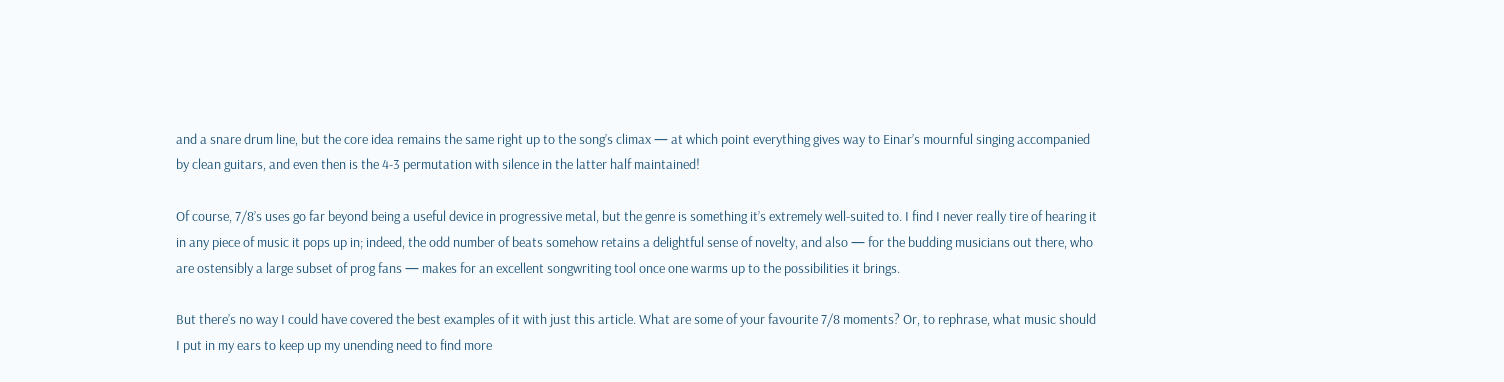and a snare drum line, but the core idea remains the same right up to the song’s climax — at which point everything gives way to Einar’s mournful singing accompanied by clean guitars, and even then is the 4-3 permutation with silence in the latter half maintained!

Of course, 7/8’s uses go far beyond being a useful device in progressive metal, but the genre is something it’s extremely well-suited to. I find I never really tire of hearing it in any piece of music it pops up in; indeed, the odd number of beats somehow retains a delightful sense of novelty, and also — for the budding musicians out there, who are ostensibly a large subset of prog fans — makes for an excellent songwriting tool once one warms up to the possibilities it brings.

But there’s no way I could have covered the best examples of it with just this article. What are some of your favourite 7/8 moments? Or, to rephrase, what music should I put in my ears to keep up my unending need to find more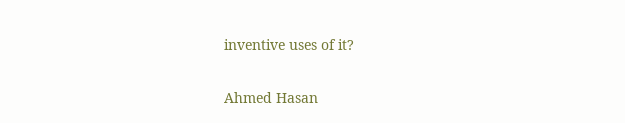inventive uses of it?

Ahmed Hasan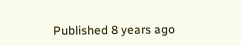Published 8 years ago